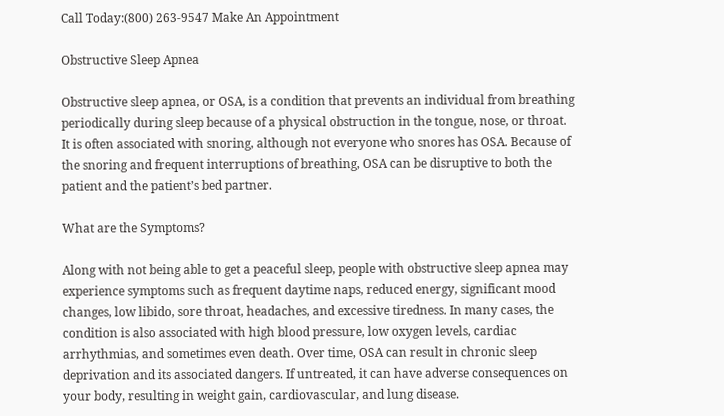Call Today:(800) 263-9547 Make An Appointment

Obstructive Sleep Apnea

Obstructive sleep apnea, or OSA, is a condition that prevents an individual from breathing periodically during sleep because of a physical obstruction in the tongue, nose, or throat. It is often associated with snoring, although not everyone who snores has OSA. Because of the snoring and frequent interruptions of breathing, OSA can be disruptive to both the patient and the patient’s bed partner.

What are the Symptoms?

Along with not being able to get a peaceful sleep, people with obstructive sleep apnea may experience symptoms such as frequent daytime naps, reduced energy, significant mood changes, low libido, sore throat, headaches, and excessive tiredness. In many cases, the condition is also associated with high blood pressure, low oxygen levels, cardiac arrhythmias, and sometimes even death. Over time, OSA can result in chronic sleep deprivation and its associated dangers. If untreated, it can have adverse consequences on your body, resulting in weight gain, cardiovascular, and lung disease.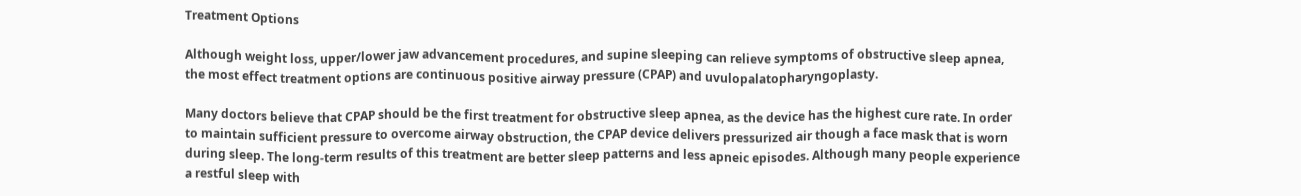Treatment Options

Although weight loss, upper/lower jaw advancement procedures, and supine sleeping can relieve symptoms of obstructive sleep apnea, the most effect treatment options are continuous positive airway pressure (CPAP) and uvulopalatopharyngoplasty.

Many doctors believe that CPAP should be the first treatment for obstructive sleep apnea, as the device has the highest cure rate. In order to maintain sufficient pressure to overcome airway obstruction, the CPAP device delivers pressurized air though a face mask that is worn during sleep. The long-term results of this treatment are better sleep patterns and less apneic episodes. Although many people experience a restful sleep with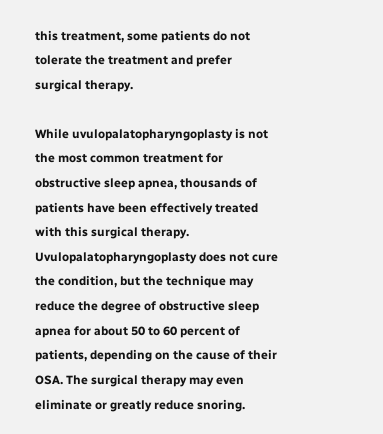this treatment, some patients do not tolerate the treatment and prefer surgical therapy.

While uvulopalatopharyngoplasty is not the most common treatment for obstructive sleep apnea, thousands of patients have been effectively treated with this surgical therapy. Uvulopalatopharyngoplasty does not cure the condition, but the technique may reduce the degree of obstructive sleep apnea for about 50 to 60 percent of patients, depending on the cause of their OSA. The surgical therapy may even eliminate or greatly reduce snoring.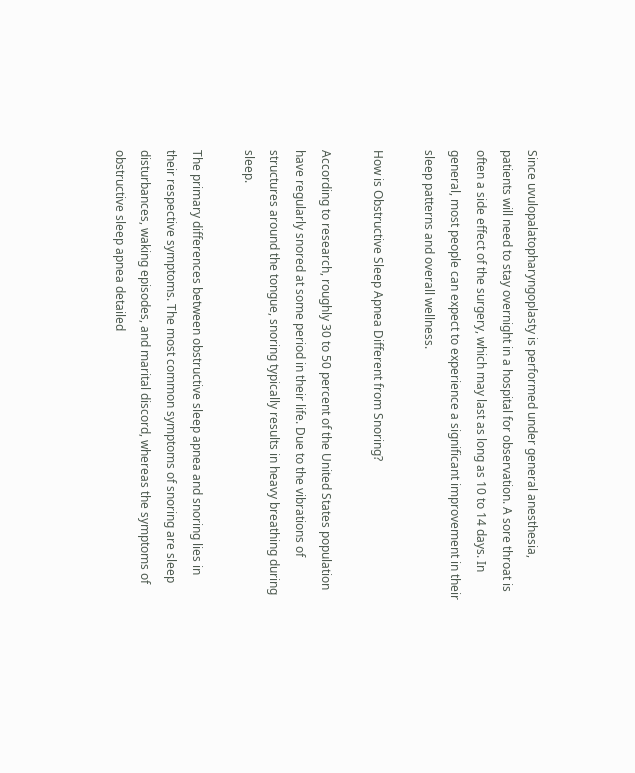Since uvulopalatopharyngoplasty is performed under general anesthesia, patients will need to stay overnight in a hospital for observation. A sore throat is often a side effect of the surgery, which may last as long as 10 to 14 days. In general, most people can expect to experience a significant improvement in their sleep patterns and overall wellness.

How is Obstructive Sleep Apnea Different from Snoring?

According to research, roughly 30 to 50 percent of the United States population have regularly snored at some period in their life. Due to the vibrations of structures around the tongue, snoring typically results in heavy breathing during sleep.

The primary differences between obstructive sleep apnea and snoring lies in their respective symptoms. The most common symptoms of snoring are sleep disturbances, waking episodes, and marital discord, whereas the symptoms of obstructive sleep apnea detailed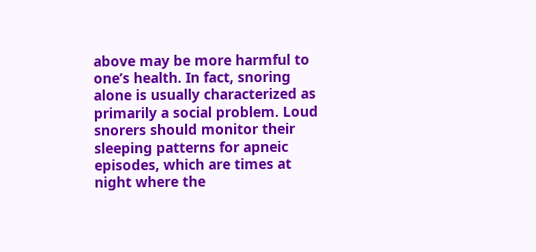above may be more harmful to one’s health. In fact, snoring alone is usually characterized as primarily a social problem. Loud snorers should monitor their sleeping patterns for apneic episodes, which are times at night where the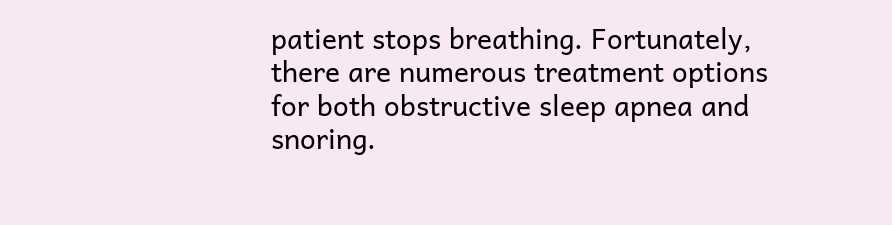patient stops breathing. Fortunately, there are numerous treatment options for both obstructive sleep apnea and snoring.